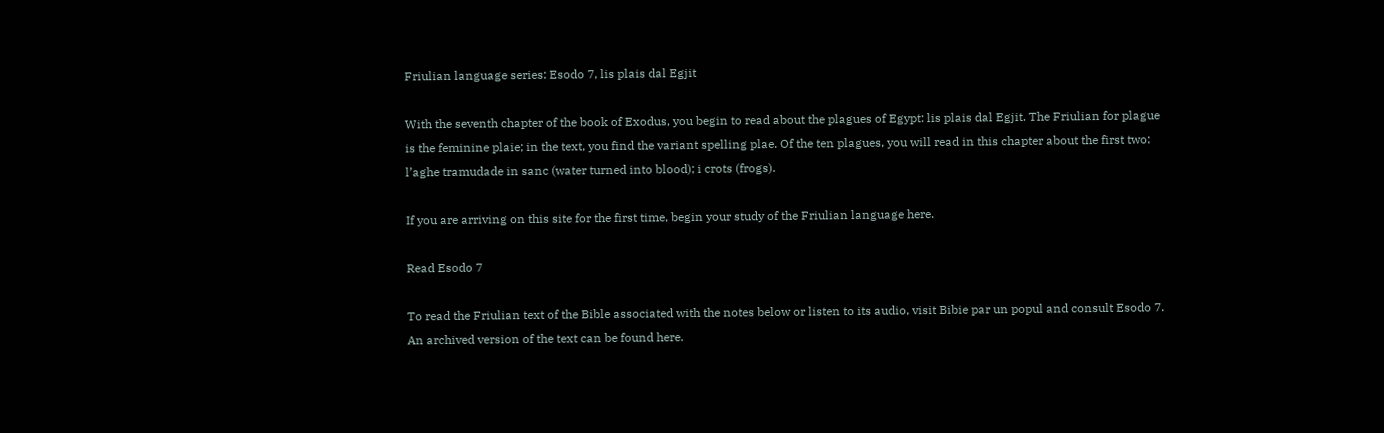Friulian language series: Esodo 7, lis plais dal Egjit

With the seventh chapter of the book of Exodus, you begin to read about the plagues of Egypt: lis plais dal Egjit. The Friulian for plague is the feminine plaie; in the text, you find the variant spelling plae. Of the ten plagues, you will read in this chapter about the first two: l’aghe tramudade in sanc (water turned into blood); i crots (frogs).

If you are arriving on this site for the first time, begin your study of the Friulian language here.

Read Esodo 7

To read the Friulian text of the Bible associated with the notes below or listen to its audio, visit Bibie par un popul and consult Esodo 7. An archived version of the text can be found here.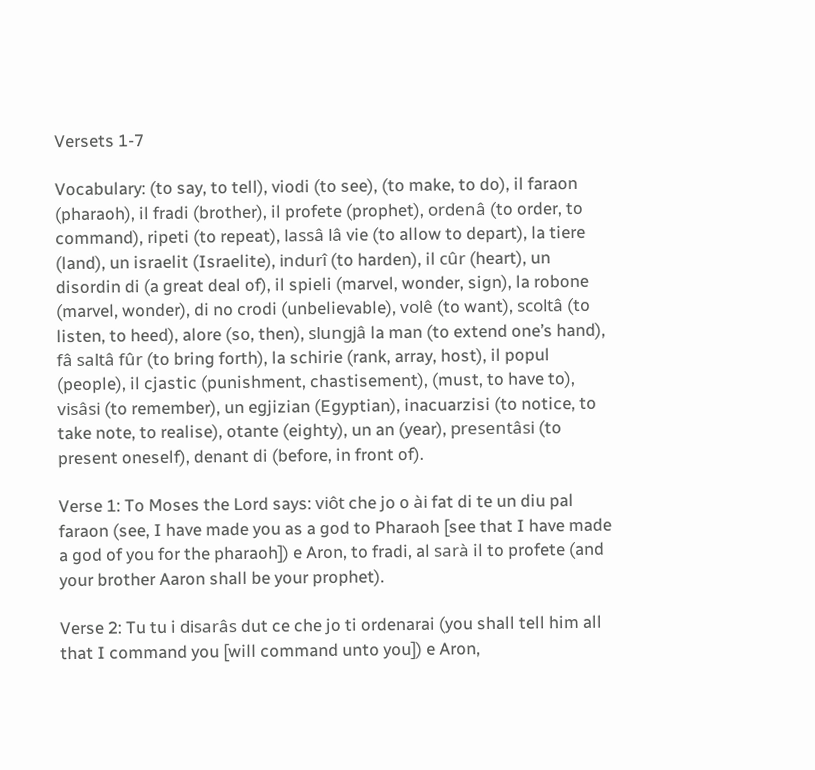Versets 1-7

Vocabulary: (to say, to tell), viodi (to see), (to make, to do), il faraon (pharaoh), il fradi (brother), il profete (prophet), ordenâ (to order, to command), ripeti (to repeat), lassâ lâ vie (to allow to depart), la tiere (land), un israelit (Israelite), indurî (to harden), il cûr (heart), un disordin di (a great deal of), il spieli (marvel, wonder, sign), la robone (marvel, wonder), di no crodi (unbelievable), volê (to want), scoltâ (to listen, to heed), alore (so, then), slungjâ la man (to extend one’s hand), fâ saltâ fûr (to bring forth), la schirie (rank, array, host), il popul (people), il cjastic (punishment, chastisement), (must, to have to), visâsi (to remember), un egjizian (Egyptian), inacuarzisi (to notice, to take note, to realise), otante (eighty), un an (year), presentâsi (to present oneself), denant di (before, in front of).

Verse 1: To Moses the Lord says: viôt che jo o ài fat di te un diu pal faraon (see, I have made you as a god to Pharaoh [see that I have made a god of you for the pharaoh]) e Aron, to fradi, al sarà il to profete (and your brother Aaron shall be your prophet).

Verse 2: Tu tu i disarâs dut ce che jo ti ordenarai (you shall tell him all that I command you [will command unto you]) e Aron,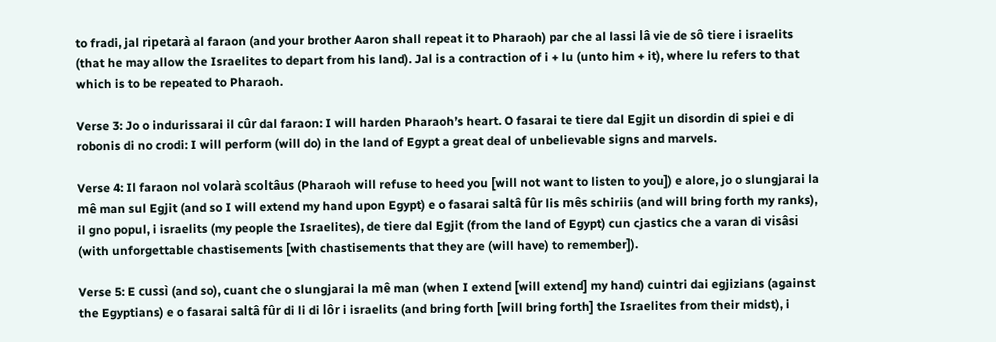to fradi, jal ripetarà al faraon (and your brother Aaron shall repeat it to Pharaoh) par che al lassi lâ vie de sô tiere i israelits (that he may allow the Israelites to depart from his land). Jal is a contraction of i + lu (unto him + it), where lu refers to that which is to be repeated to Pharaoh.

Verse 3: Jo o indurissarai il cûr dal faraon: I will harden Pharaoh’s heart. O fasarai te tiere dal Egjit un disordin di spiei e di robonis di no crodi: I will perform (will do) in the land of Egypt a great deal of unbelievable signs and marvels.

Verse 4: Il faraon nol volarà scoltâus (Pharaoh will refuse to heed you [will not want to listen to you]) e alore, jo o slungjarai la mê man sul Egjit (and so I will extend my hand upon Egypt) e o fasarai saltâ fûr lis mês schiriis (and will bring forth my ranks), il gno popul, i israelits (my people the Israelites), de tiere dal Egjit (from the land of Egypt) cun cjastics che a varan di visâsi (with unforgettable chastisements [with chastisements that they are (will have) to remember]).

Verse 5: E cussì (and so), cuant che o slungjarai la mê man (when I extend [will extend] my hand) cuintri dai egjizians (against the Egyptians) e o fasarai saltâ fûr di li di lôr i israelits (and bring forth [will bring forth] the Israelites from their midst), i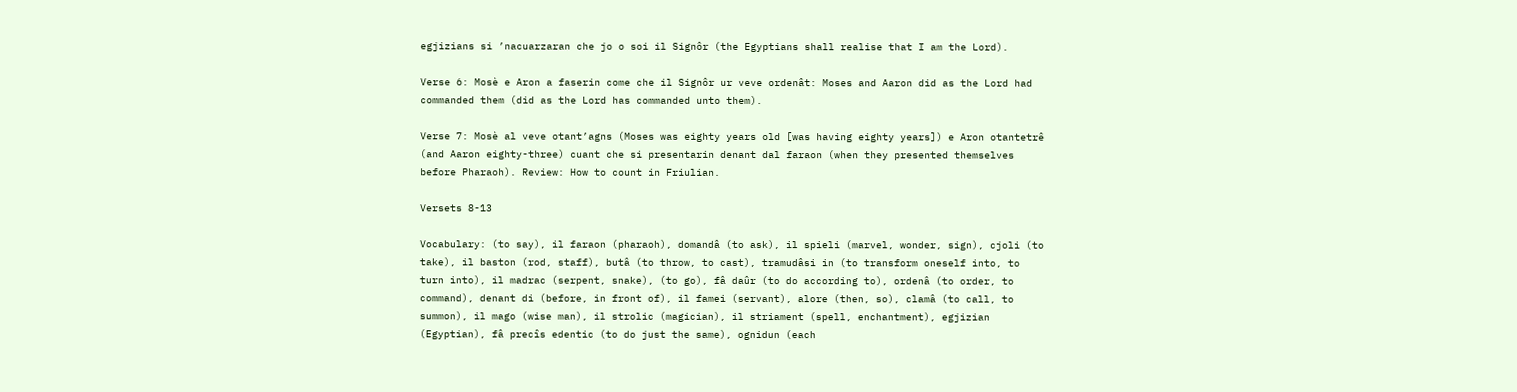egjizians si ’nacuarzaran che jo o soi il Signôr (the Egyptians shall realise that I am the Lord).

Verse 6: Mosè e Aron a faserin come che il Signôr ur veve ordenât: Moses and Aaron did as the Lord had commanded them (did as the Lord has commanded unto them).

Verse 7: Mosè al veve otant’agns (Moses was eighty years old [was having eighty years]) e Aron otantetrê (and Aaron eighty-three) cuant che si presentarin denant dal faraon (when they presented themselves before Pharaoh). Review: How to count in Friulian.

Versets 8-13

Vocabulary: (to say), il faraon (pharaoh), domandâ (to ask), il spieli (marvel, wonder, sign), cjoli (to take), il baston (rod, staff), butâ (to throw, to cast), tramudâsi in (to transform oneself into, to turn into), il madrac (serpent, snake), (to go), fâ daûr (to do according to), ordenâ (to order, to command), denant di (before, in front of), il famei (servant), alore (then, so), clamâ (to call, to summon), il mago (wise man), il strolic (magician), il striament (spell, enchantment), egjizian (Egyptian), fâ precîs edentic (to do just the same), ognidun (each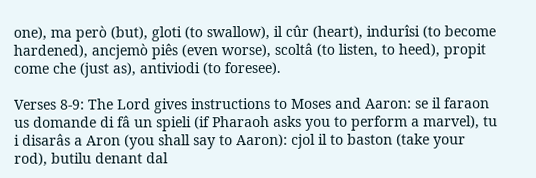one), ma però (but), gloti (to swallow), il cûr (heart), indurîsi (to become hardened), ancjemò piês (even worse), scoltâ (to listen, to heed), propit come che (just as), antiviodi (to foresee).

Verses 8-9: The Lord gives instructions to Moses and Aaron: se il faraon us domande di fâ un spieli (if Pharaoh asks you to perform a marvel), tu i disarâs a Aron (you shall say to Aaron): cjol il to baston (take your rod), butilu denant dal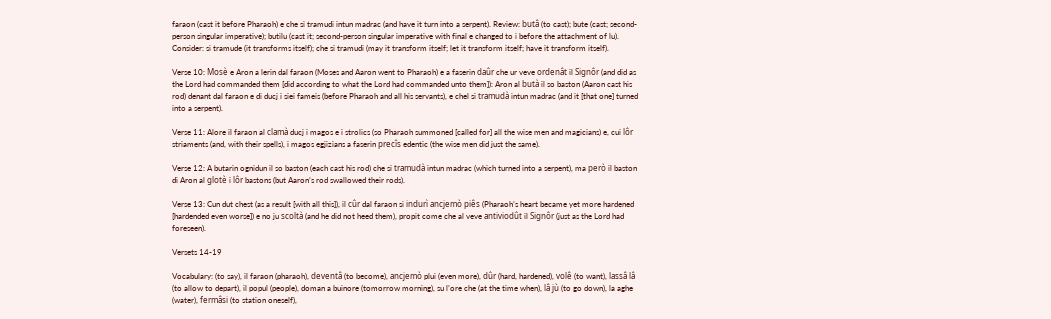faraon (cast it before Pharaoh) e che si tramudi intun madrac (and have it turn into a serpent). Review: butâ (to cast); bute (cast; second-person singular imperative); butilu (cast it; second-person singular imperative with final e changed to i before the attachment of lu). Consider: si tramude (it transforms itself); che si tramudi (may it transform itself; let it transform itself; have it transform itself).

Verse 10: Mosè e Aron a lerin dal faraon (Moses and Aaron went to Pharaoh) e a faserin daûr che ur veve ordenât il Signôr (and did as the Lord had commanded them [did according to what the Lord had commanded unto them]): Aron al butà il so baston (Aaron cast his rod) denant dal faraon e di ducj i siei fameis (before Pharaoh and all his servants), e chel si tramudà intun madrac (and it [that one] turned into a serpent).

Verse 11: Alore il faraon al clamà ducj i magos e i strolics (so Pharaoh summoned [called for] all the wise men and magicians) e, cui lôr striaments (and, with their spells), i magos egjizians a faserin precîs edentic (the wise men did just the same).

Verse 12: A butarin ognidun il so baston (each cast his rod) che si tramudà intun madrac (which turned into a serpent), ma però il baston di Aron al glotè i lôr bastons (but Aaron’s rod swallowed their rods).

Verse 13: Cun dut chest (as a result [with all this]), il cûr dal faraon si indurì ancjemò piês (Pharaoh’s heart became yet more hardened [hardended even worse]) e no ju scoltà (and he did not heed them), propit come che al veve antiviodût il Signôr (just as the Lord had foreseen).

Versets 14-19

Vocabulary: (to say), il faraon (pharaoh), deventâ (to become), ancjemò plui (even more), dûr (hard, hardened), volê (to want), lassâ lâ (to allow to depart), il popul (people), doman a buinore (tomorrow morning), su l’ore che (at the time when), lâ jù (to go down), la aghe (water), fermâsi (to station oneself),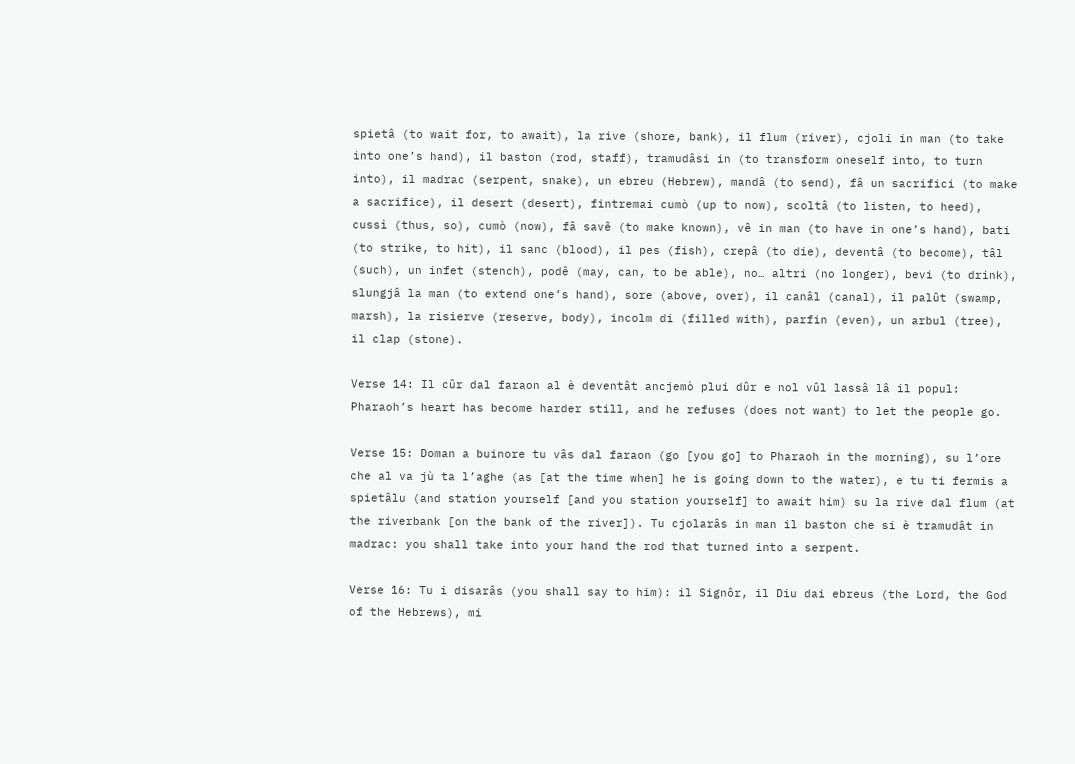spietâ (to wait for, to await), la rive (shore, bank), il flum (river), cjoli in man (to take into one’s hand), il baston (rod, staff), tramudâsi in (to transform oneself into, to turn into), il madrac (serpent, snake), un ebreu (Hebrew), mandâ (to send), fâ un sacrifici (to make a sacrifice), il desert (desert), fintremai cumò (up to now), scoltâ (to listen, to heed), cussì (thus, so), cumò (now), fâ savê (to make known), vê in man (to have in one’s hand), bati (to strike, to hit), il sanc (blood), il pes (fish), crepâ (to die), deventâ (to become), tâl (such), un infet (stench), podê (may, can, to be able), no… altri (no longer), bevi (to drink), slungjâ la man (to extend one’s hand), sore (above, over), il canâl (canal), il palût (swamp, marsh), la risierve (reserve, body), incolm di (filled with), parfin (even), un arbul (tree), il clap (stone).

Verse 14: Il cûr dal faraon al è deventât ancjemò plui dûr e nol vûl lassâ lâ il popul: Pharaoh’s heart has become harder still, and he refuses (does not want) to let the people go.

Verse 15: Doman a buinore tu vâs dal faraon (go [you go] to Pharaoh in the morning), su l’ore che al va jù ta l’aghe (as [at the time when] he is going down to the water), e tu ti fermis a spietâlu (and station yourself [and you station yourself] to await him) su la rive dal flum (at the riverbank [on the bank of the river]). Tu cjolarâs in man il baston che si è tramudât in madrac: you shall take into your hand the rod that turned into a serpent.

Verse 16: Tu i disarâs (you shall say to him): il Signôr, il Diu dai ebreus (the Lord, the God of the Hebrews), mi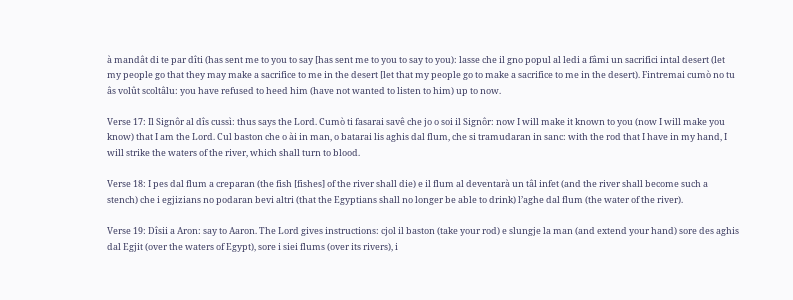à mandât di te par dîti (has sent me to you to say [has sent me to you to say to you): lasse che il gno popul al ledi a fâmi un sacrifici intal desert (let my people go that they may make a sacrifice to me in the desert [let that my people go to make a sacrifice to me in the desert). Fintremai cumò no tu âs volût scoltâlu: you have refused to heed him (have not wanted to listen to him) up to now.

Verse 17: Il Signôr al dîs cussì: thus says the Lord. Cumò ti fasarai savê che jo o soi il Signôr: now I will make it known to you (now I will make you know) that I am the Lord. Cul baston che o ài in man, o batarai lis aghis dal flum, che si tramudaran in sanc: with the rod that I have in my hand, I will strike the waters of the river, which shall turn to blood.

Verse 18: I pes dal flum a creparan (the fish [fishes] of the river shall die) e il flum al deventarà un tâl infet (and the river shall become such a stench) che i egjizians no podaran bevi altri (that the Egyptians shall no longer be able to drink) l’aghe dal flum (the water of the river).

Verse 19: Dîsii a Aron: say to Aaron. The Lord gives instructions: cjol il baston (take your rod) e slungje la man (and extend your hand) sore des aghis dal Egjit (over the waters of Egypt), sore i siei flums (over its rivers), i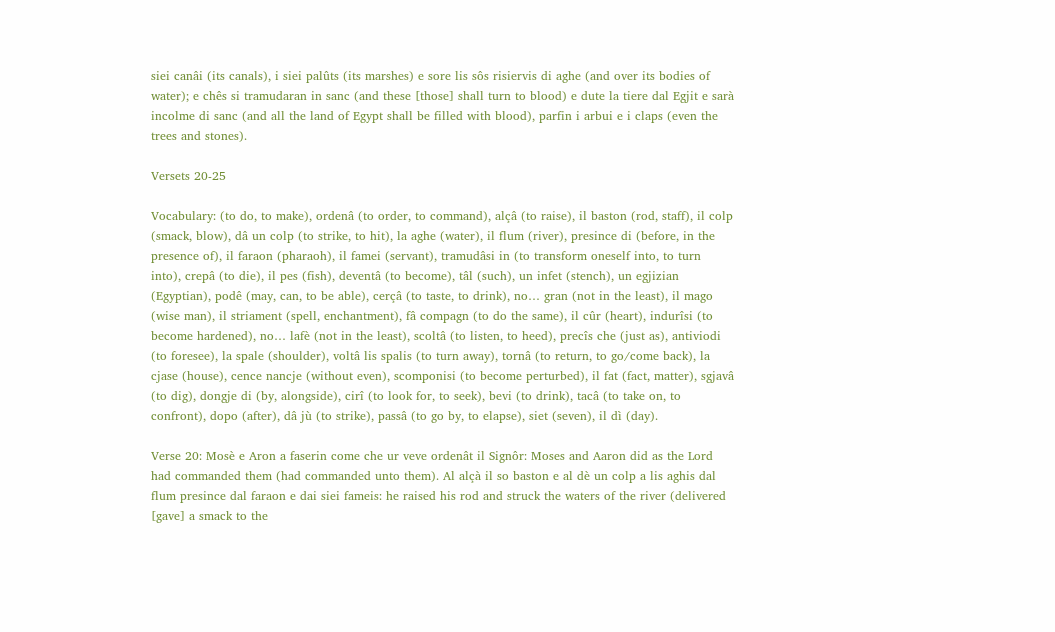siei canâi (its canals), i siei palûts (its marshes) e sore lis sôs risiervis di aghe (and over its bodies of water); e chês si tramudaran in sanc (and these [those] shall turn to blood) e dute la tiere dal Egjit e sarà incolme di sanc (and all the land of Egypt shall be filled with blood), parfin i arbui e i claps (even the trees and stones).

Versets 20-25

Vocabulary: (to do, to make), ordenâ (to order, to command), alçâ (to raise), il baston (rod, staff), il colp (smack, blow), dâ un colp (to strike, to hit), la aghe (water), il flum (river), presince di (before, in the presence of), il faraon (pharaoh), il famei (servant), tramudâsi in (to transform oneself into, to turn into), crepâ (to die), il pes (fish), deventâ (to become), tâl (such), un infet (stench), un egjizian (Egyptian), podê (may, can, to be able), cerçâ (to taste, to drink), no… gran (not in the least), il mago (wise man), il striament (spell, enchantment), fâ compagn (to do the same), il cûr (heart), indurîsi (to become hardened), no… lafè (not in the least), scoltâ (to listen, to heed), precîs che (just as), antiviodi (to foresee), la spale (shoulder), voltâ lis spalis (to turn away), tornâ (to return, to go/come back), la cjase (house), cence nancje (without even), scomponisi (to become perturbed), il fat (fact, matter), sgjavâ (to dig), dongje di (by, alongside), cirî (to look for, to seek), bevi (to drink), tacâ (to take on, to confront), dopo (after), dâ jù (to strike), passâ (to go by, to elapse), siet (seven), il dì (day).

Verse 20: Mosè e Aron a faserin come che ur veve ordenât il Signôr: Moses and Aaron did as the Lord had commanded them (had commanded unto them). Al alçà il so baston e al dè un colp a lis aghis dal flum presince dal faraon e dai siei fameis: he raised his rod and struck the waters of the river (delivered [gave] a smack to the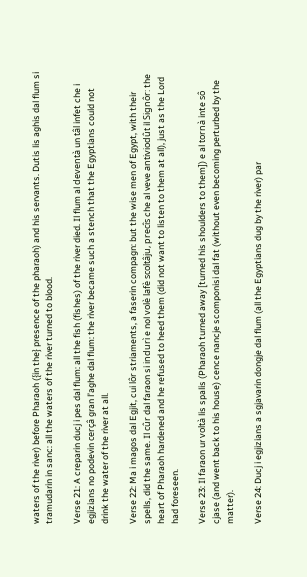waters of the river) before Pharaoh ({in the} presence of the pharaoh) and his servants. Dutis lis aghis dal flum si tramudarin in sanc: all the waters of the river turned to blood.

Verse 21: A creparin ducj i pes dal flum: all the fish (fishes) of the river died. Il flum al deventà un tâl infet che i egjizians no podevin cerçâ gran l’aghe dal flum: the river became such a stench that the Egyptians could not drink the water of the river at all.

Verse 22: Ma i magos dal Egjit, cui lôr striaments, a faserin compagn: but the wise men of Egypt, with their spells, did the same. Il cûr dal faraon si indurì e nol volè lafè scoltâju, precîs che al veve antiviodût il Signôr: the heart of Pharaoh hardened and he refused to heed them (did not want to listen to them at all), just as the Lord had foreseen.

Verse 23: Il faraon ur voltà lis spalis (Pharaoh turned away [turned his shoulders to them]) e al tornà inte sô cjase (and went back to his house) cence nancje scomponisi dal fat (without even becoming perturbed by the matter).

Verse 24: Ducj i egjizians a sgjavarin dongje dal flum (all the Egyptians dug by the river) par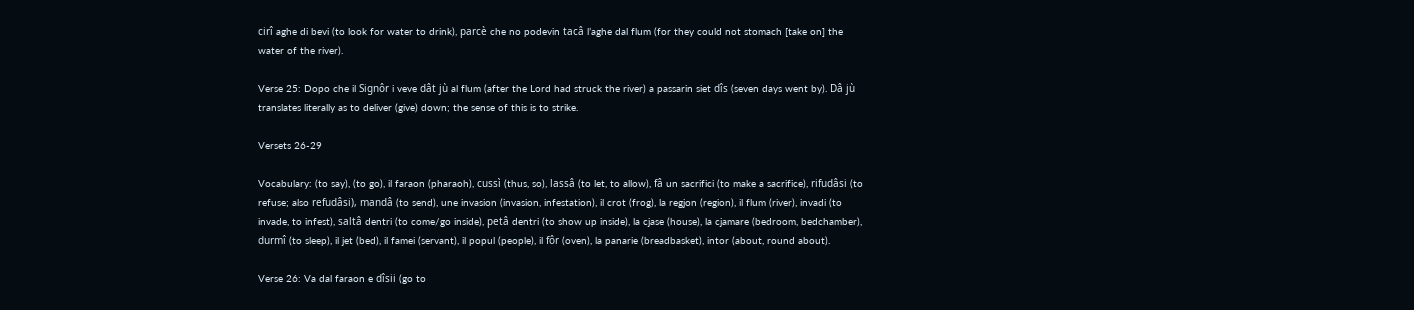cirî aghe di bevi (to look for water to drink), parcè che no podevin tacâ l’aghe dal flum (for they could not stomach [take on] the water of the river).

Verse 25: Dopo che il Signôr i veve dât jù al flum (after the Lord had struck the river) a passarin siet dîs (seven days went by). Dâ jù translates literally as to deliver (give) down; the sense of this is to strike.

Versets 26-29

Vocabulary: (to say), (to go), il faraon (pharaoh), cussì (thus, so), lassâ (to let, to allow), fâ un sacrifici (to make a sacrifice), rifudâsi (to refuse; also refudâsi), mandâ (to send), une invasion (invasion, infestation), il crot (frog), la regjon (region), il flum (river), invadi (to invade, to infest), saltâ dentri (to come/go inside), petâ dentri (to show up inside), la cjase (house), la cjamare (bedroom, bedchamber), durmî (to sleep), il jet (bed), il famei (servant), il popul (people), il fôr (oven), la panarie (breadbasket), intor (about, round about).

Verse 26: Va dal faraon e dîsii (go to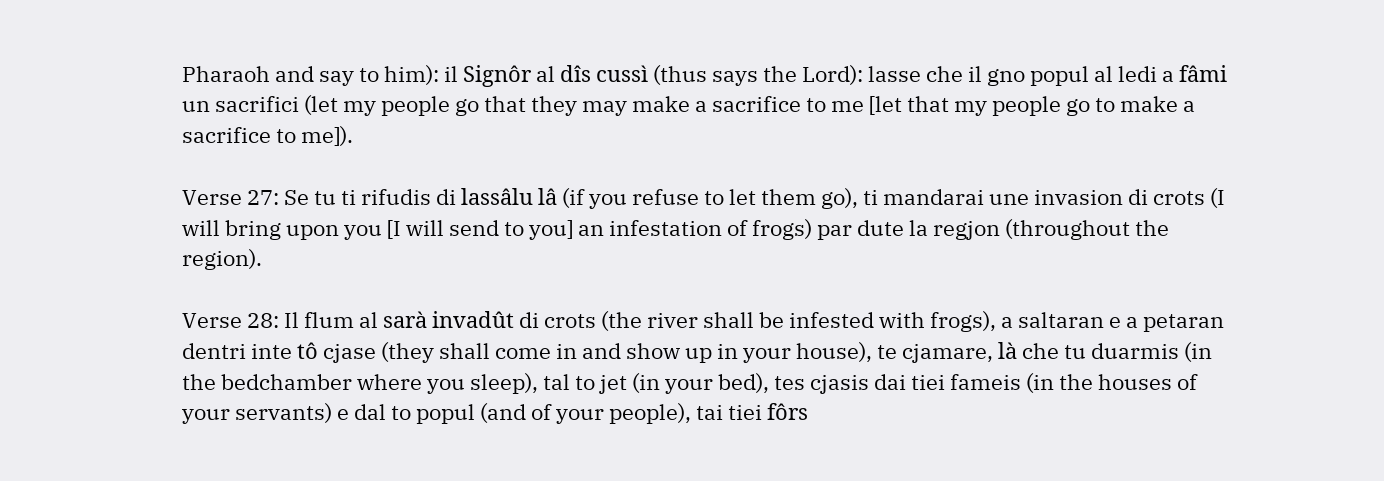Pharaoh and say to him): il Signôr al dîs cussì (thus says the Lord): lasse che il gno popul al ledi a fâmi un sacrifici (let my people go that they may make a sacrifice to me [let that my people go to make a sacrifice to me]).

Verse 27: Se tu ti rifudis di lassâlu lâ (if you refuse to let them go), ti mandarai une invasion di crots (I will bring upon you [I will send to you] an infestation of frogs) par dute la regjon (throughout the region).

Verse 28: Il flum al sarà invadût di crots (the river shall be infested with frogs), a saltaran e a petaran dentri inte tô cjase (they shall come in and show up in your house), te cjamare, là che tu duarmis (in the bedchamber where you sleep), tal to jet (in your bed), tes cjasis dai tiei fameis (in the houses of your servants) e dal to popul (and of your people), tai tiei fôrs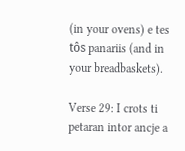(in your ovens) e tes tôs panariis (and in your breadbaskets).

Verse 29: I crots ti petaran intor ancje a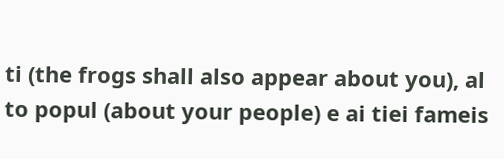ti (the frogs shall also appear about you), al to popul (about your people) e ai tiei fameis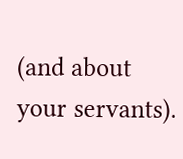(and about your servants).